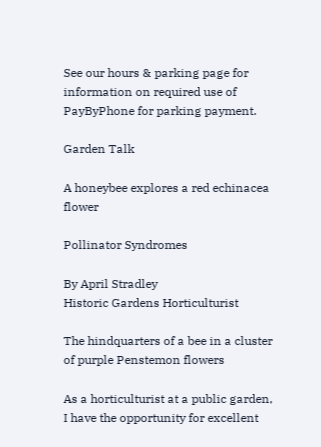See our hours & parking page for information on required use of PayByPhone for parking payment.

Garden Talk

A honeybee explores a red echinacea flower

Pollinator Syndromes

By April Stradley
Historic Gardens Horticulturist

The hindquarters of a bee in a cluster of purple Penstemon flowers

As a horticulturist at a public garden, I have the opportunity for excellent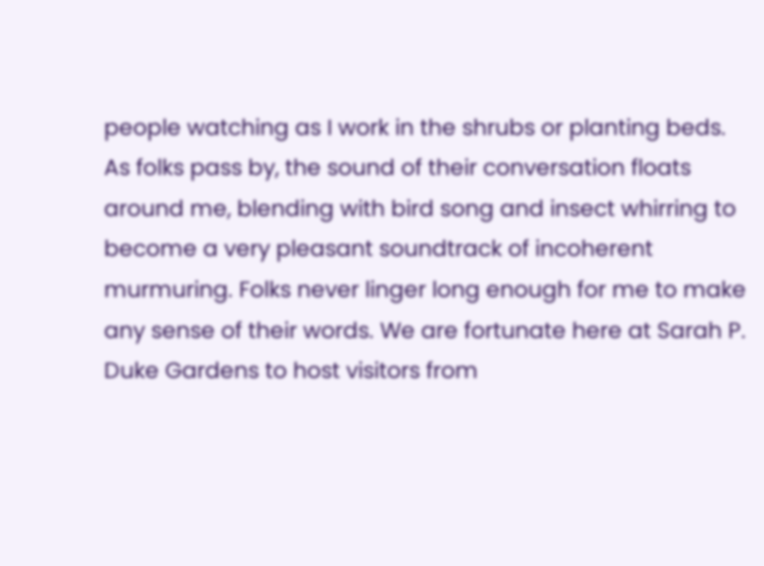people watching as I work in the shrubs or planting beds. As folks pass by, the sound of their conversation floats around me, blending with bird song and insect whirring to become a very pleasant soundtrack of incoherent murmuring. Folks never linger long enough for me to make any sense of their words. We are fortunate here at Sarah P. Duke Gardens to host visitors from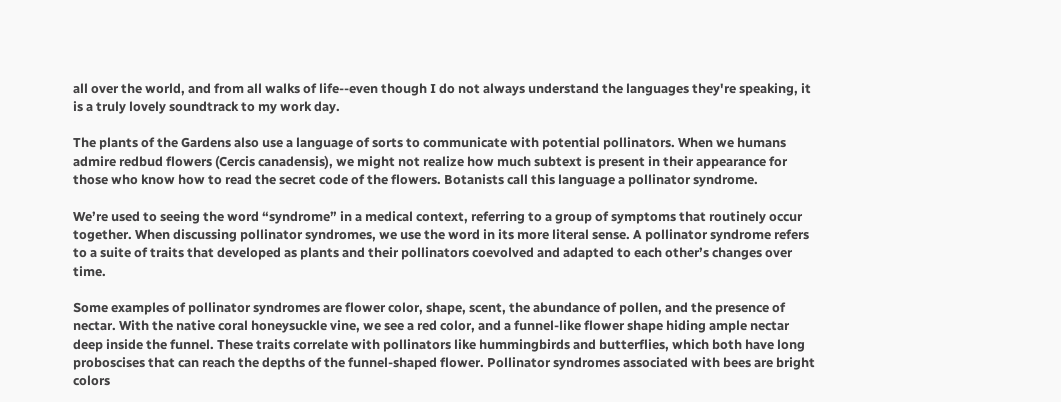all over the world, and from all walks of life--even though I do not always understand the languages they're speaking, it is a truly lovely soundtrack to my work day.

The plants of the Gardens also use a language of sorts to communicate with potential pollinators. When we humans admire redbud flowers (Cercis canadensis), we might not realize how much subtext is present in their appearance for those who know how to read the secret code of the flowers. Botanists call this language a pollinator syndrome.

We’re used to seeing the word “syndrome” in a medical context, referring to a group of symptoms that routinely occur together. When discussing pollinator syndromes, we use the word in its more literal sense. A pollinator syndrome refers to a suite of traits that developed as plants and their pollinators coevolved and adapted to each other’s changes over time.

Some examples of pollinator syndromes are flower color, shape, scent, the abundance of pollen, and the presence of nectar. With the native coral honeysuckle vine, we see a red color, and a funnel-like flower shape hiding ample nectar deep inside the funnel. These traits correlate with pollinators like hummingbirds and butterflies, which both have long proboscises that can reach the depths of the funnel-shaped flower. Pollinator syndromes associated with bees are bright colors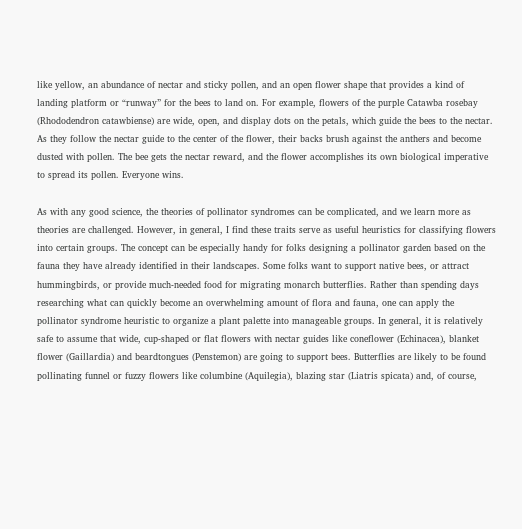like yellow, an abundance of nectar and sticky pollen, and an open flower shape that provides a kind of landing platform or “runway” for the bees to land on. For example, flowers of the purple Catawba rosebay (Rhododendron catawbiense) are wide, open, and display dots on the petals, which guide the bees to the nectar. As they follow the nectar guide to the center of the flower, their backs brush against the anthers and become dusted with pollen. The bee gets the nectar reward, and the flower accomplishes its own biological imperative to spread its pollen. Everyone wins.

As with any good science, the theories of pollinator syndromes can be complicated, and we learn more as theories are challenged. However, in general, I find these traits serve as useful heuristics for classifying flowers into certain groups. The concept can be especially handy for folks designing a pollinator garden based on the fauna they have already identified in their landscapes. Some folks want to support native bees, or attract hummingbirds, or provide much-needed food for migrating monarch butterflies. Rather than spending days researching what can quickly become an overwhelming amount of flora and fauna, one can apply the pollinator syndrome heuristic to organize a plant palette into manageable groups. In general, it is relatively safe to assume that wide, cup-shaped or flat flowers with nectar guides like coneflower (Echinacea), blanket flower (Gaillardia) and beardtongues (Penstemon) are going to support bees. Butterflies are likely to be found pollinating funnel or fuzzy flowers like columbine (Aquilegia), blazing star (Liatris spicata) and, of course,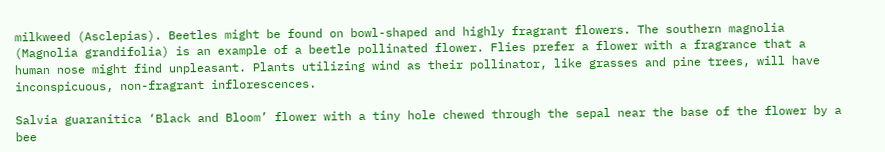milkweed (Asclepias). Beetles might be found on bowl-shaped and highly fragrant flowers. The southern magnolia (Magnolia grandifolia) is an example of a beetle pollinated flower. Flies prefer a flower with a fragrance that a human nose might find unpleasant. Plants utilizing wind as their pollinator, like grasses and pine trees, will have inconspicuous, non-fragrant inflorescences.

Salvia guaranitica ‘Black and Bloom’ flower with a tiny hole chewed through the sepal near the base of the flower by a bee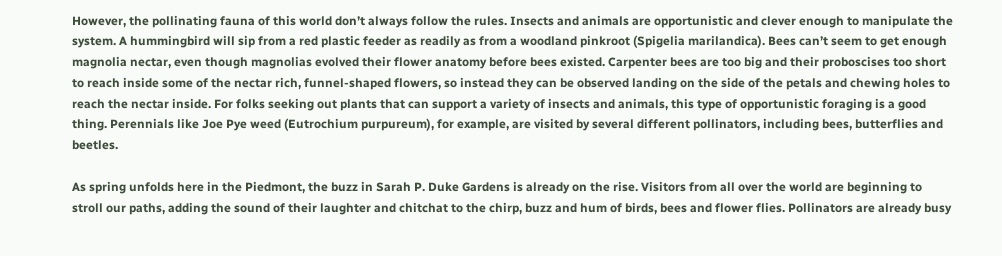However, the pollinating fauna of this world don’t always follow the rules. Insects and animals are opportunistic and clever enough to manipulate the system. A hummingbird will sip from a red plastic feeder as readily as from a woodland pinkroot (Spigelia marilandica). Bees can’t seem to get enough magnolia nectar, even though magnolias evolved their flower anatomy before bees existed. Carpenter bees are too big and their proboscises too short to reach inside some of the nectar rich, funnel-shaped flowers, so instead they can be observed landing on the side of the petals and chewing holes to reach the nectar inside. For folks seeking out plants that can support a variety of insects and animals, this type of opportunistic foraging is a good thing. Perennials like Joe Pye weed (Eutrochium purpureum), for example, are visited by several different pollinators, including bees, butterflies and beetles.

As spring unfolds here in the Piedmont, the buzz in Sarah P. Duke Gardens is already on the rise. Visitors from all over the world are beginning to stroll our paths, adding the sound of their laughter and chitchat to the chirp, buzz and hum of birds, bees and flower flies. Pollinators are already busy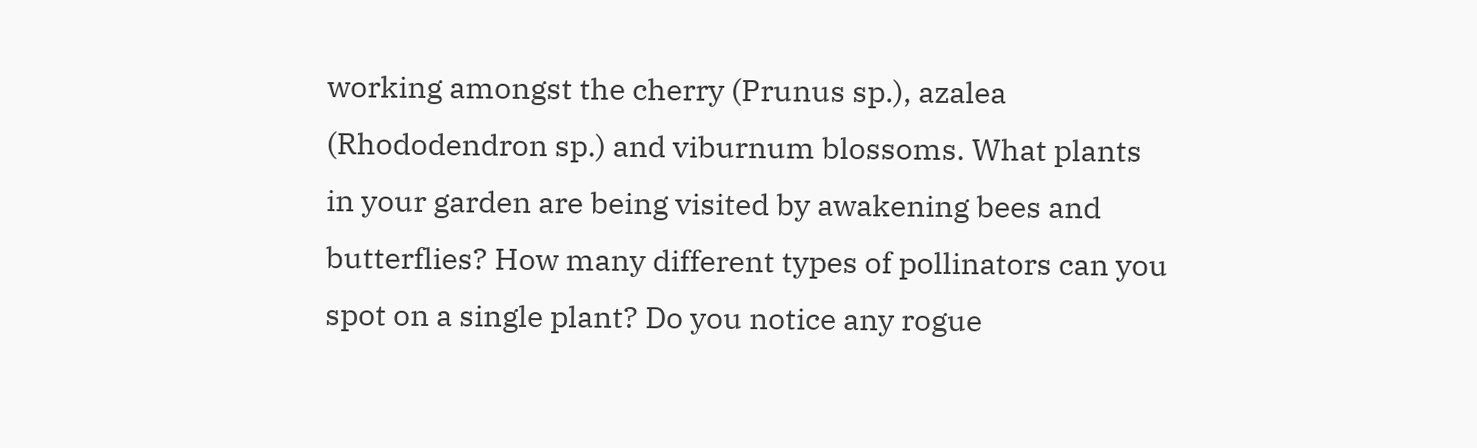working amongst the cherry (Prunus sp.), azalea (Rhododendron sp.) and viburnum blossoms. What plants in your garden are being visited by awakening bees and butterflies? How many different types of pollinators can you spot on a single plant? Do you notice any rogue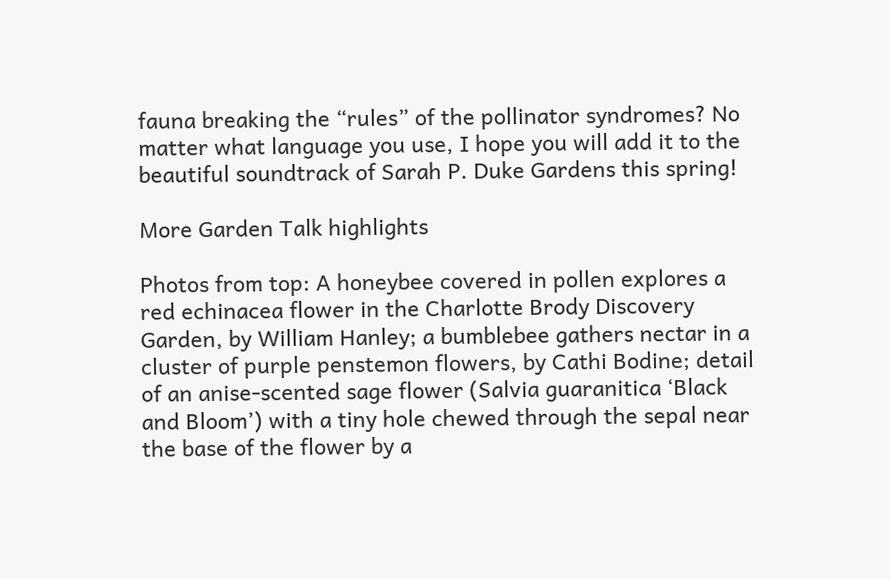fauna breaking the “rules” of the pollinator syndromes? No matter what language you use, I hope you will add it to the beautiful soundtrack of Sarah P. Duke Gardens this spring!

More Garden Talk highlights

Photos from top: A honeybee covered in pollen explores a red echinacea flower in the Charlotte Brody Discovery Garden, by William Hanley; a bumblebee gathers nectar in a cluster of purple penstemon flowers, by Cathi Bodine; detail of an anise-scented sage flower (Salvia guaranitica ‘Black and Bloom’) with a tiny hole chewed through the sepal near the base of the flower by a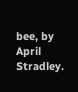bee, by April Stradley.